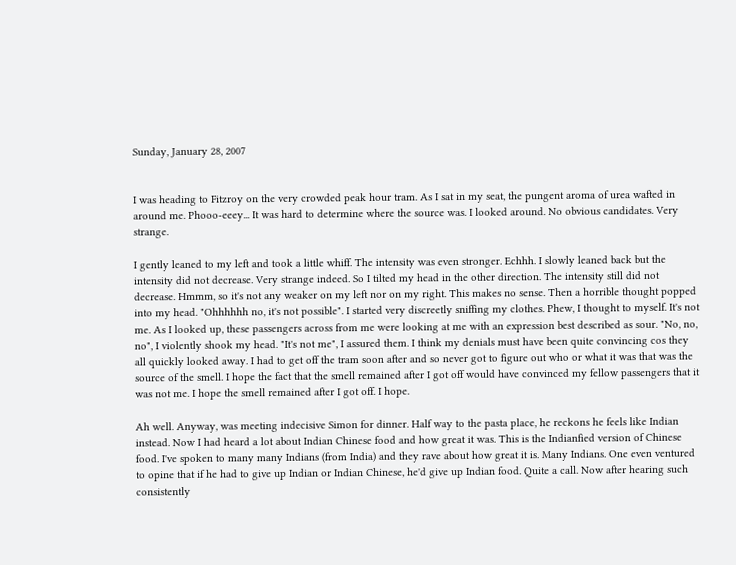Sunday, January 28, 2007


I was heading to Fitzroy on the very crowded peak hour tram. As I sat in my seat, the pungent aroma of urea wafted in around me. Phooo-eeey... It was hard to determine where the source was. I looked around. No obvious candidates. Very strange.

I gently leaned to my left and took a little whiff. The intensity was even stronger. Echhh. I slowly leaned back but the intensity did not decrease. Very strange indeed. So I tilted my head in the other direction. The intensity still did not decrease. Hmmm, so it's not any weaker on my left nor on my right. This makes no sense. Then a horrible thought popped into my head. "Ohhhhhh no, it's not possible". I started very discreetly sniffing my clothes. Phew, I thought to myself. It's not me. As I looked up, these passengers across from me were looking at me with an expression best described as sour. "No, no, no", I violently shook my head. "It's not me", I assured them. I think my denials must have been quite convincing cos they all quickly looked away. I had to get off the tram soon after and so never got to figure out who or what it was that was the source of the smell. I hope the fact that the smell remained after I got off would have convinced my fellow passengers that it was not me. I hope the smell remained after I got off. I hope.

Ah well. Anyway, was meeting indecisive Simon for dinner. Half way to the pasta place, he reckons he feels like Indian instead. Now I had heard a lot about Indian Chinese food and how great it was. This is the Indianfied version of Chinese food. I've spoken to many many Indians (from India) and they rave about how great it is. Many Indians. One even ventured to opine that if he had to give up Indian or Indian Chinese, he'd give up Indian food. Quite a call. Now after hearing such consistently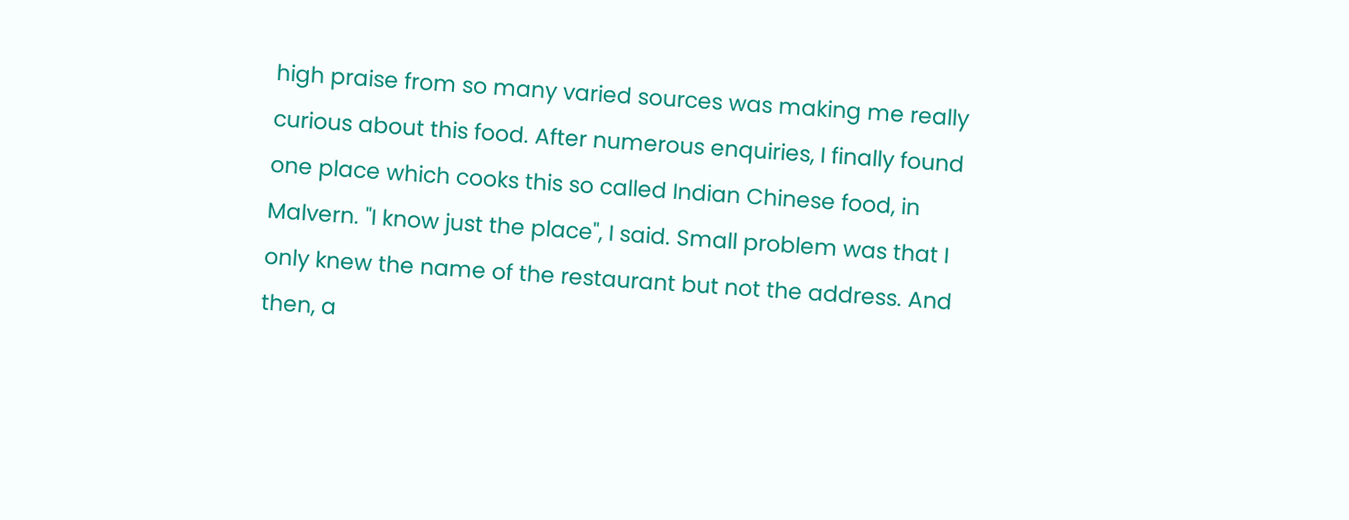high praise from so many varied sources was making me really curious about this food. After numerous enquiries, I finally found one place which cooks this so called Indian Chinese food, in Malvern. "I know just the place", I said. Small problem was that I only knew the name of the restaurant but not the address. And then, a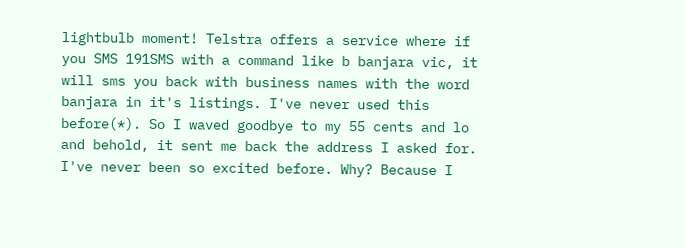lightbulb moment! Telstra offers a service where if you SMS 191SMS with a command like b banjara vic, it will sms you back with business names with the word banjara in it's listings. I've never used this before(*). So I waved goodbye to my 55 cents and lo and behold, it sent me back the address I asked for. I've never been so excited before. Why? Because I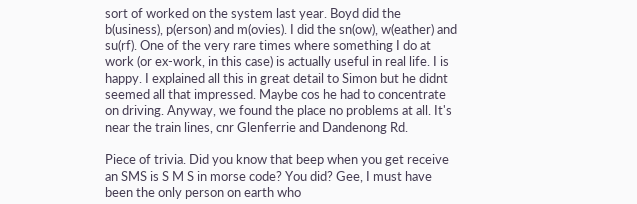sort of worked on the system last year. Boyd did the b(usiness), p(erson) and m(ovies). I did the sn(ow), w(eather) and su(rf). One of the very rare times where something I do at work (or ex-work, in this case) is actually useful in real life. I is happy. I explained all this in great detail to Simon but he didnt seemed all that impressed. Maybe cos he had to concentrate on driving. Anyway, we found the place no problems at all. It's near the train lines, cnr Glenferrie and Dandenong Rd.

Piece of trivia. Did you know that beep when you get receive an SMS is S M S in morse code? You did? Gee, I must have been the only person on earth who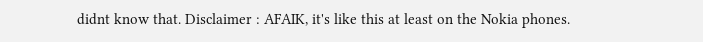didnt know that. Disclaimer : AFAIK, it's like this at least on the Nokia phones.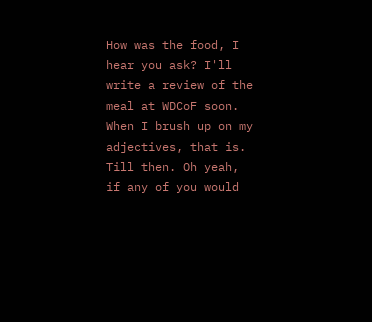How was the food, I hear you ask? I'll write a review of the meal at WDCoF soon. When I brush up on my adjectives, that is. Till then. Oh yeah, if any of you would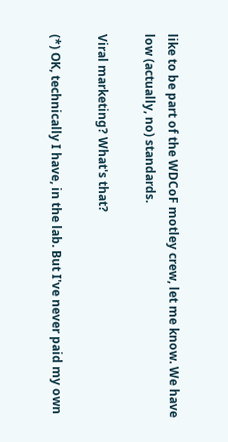like to be part of the WDCoF motley crew, let me know. We have low (actually, no) standards.

Viral marketing? What's that?

(*) OK, technically I have, in the lab. But I've never paid my own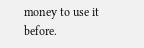money to use it before.